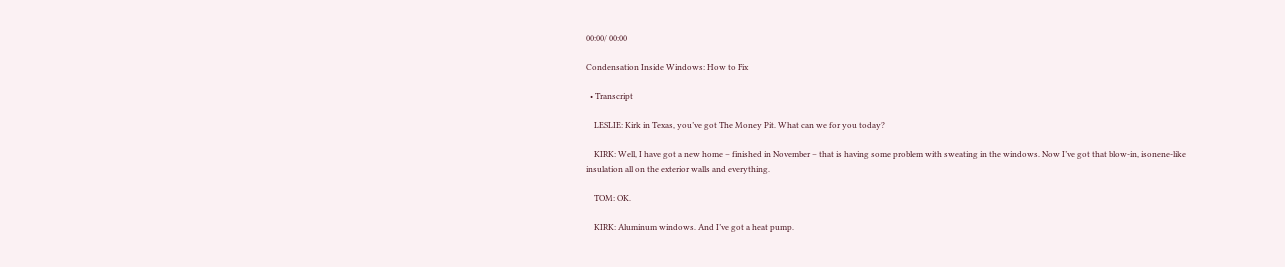00:00/ 00:00

Condensation Inside Windows: How to Fix

  • Transcript

    LESLIE: Kirk in Texas, you’ve got The Money Pit. What can we for you today?

    KIRK: Well, I have got a new home – finished in November – that is having some problem with sweating in the windows. Now I’ve got that blow-in, isonene-like insulation all on the exterior walls and everything.

    TOM: OK.

    KIRK: Aluminum windows. And I’ve got a heat pump.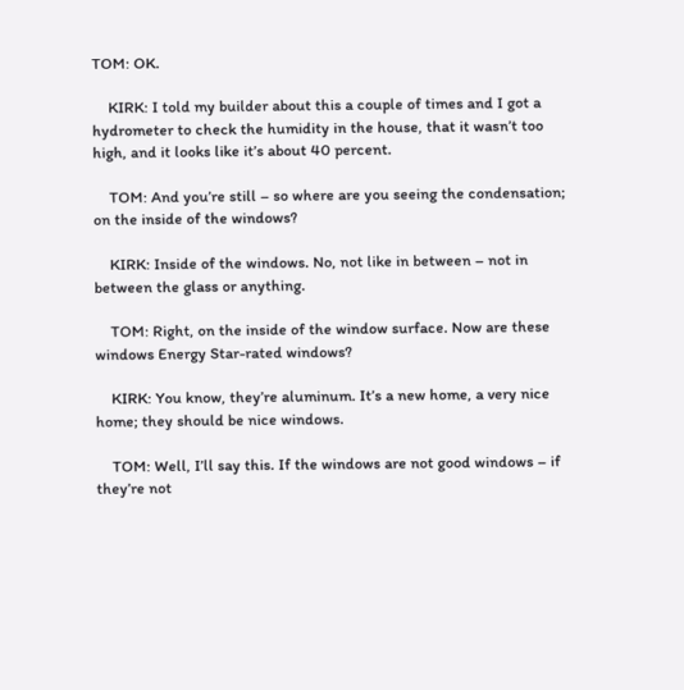TOM: OK.

    KIRK: I told my builder about this a couple of times and I got a hydrometer to check the humidity in the house, that it wasn’t too high, and it looks like it’s about 40 percent.

    TOM: And you’re still – so where are you seeing the condensation; on the inside of the windows?

    KIRK: Inside of the windows. No, not like in between – not in between the glass or anything.

    TOM: Right, on the inside of the window surface. Now are these windows Energy Star-rated windows?

    KIRK: You know, they’re aluminum. It’s a new home, a very nice home; they should be nice windows.

    TOM: Well, I’ll say this. If the windows are not good windows – if they’re not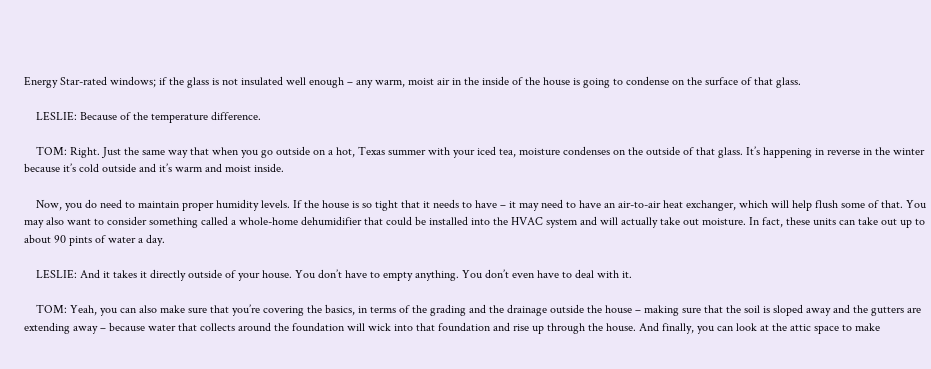Energy Star-rated windows; if the glass is not insulated well enough – any warm, moist air in the inside of the house is going to condense on the surface of that glass.

    LESLIE: Because of the temperature difference.

    TOM: Right. Just the same way that when you go outside on a hot, Texas summer with your iced tea, moisture condenses on the outside of that glass. It’s happening in reverse in the winter because it’s cold outside and it’s warm and moist inside.

    Now, you do need to maintain proper humidity levels. If the house is so tight that it needs to have – it may need to have an air-to-air heat exchanger, which will help flush some of that. You may also want to consider something called a whole-home dehumidifier that could be installed into the HVAC system and will actually take out moisture. In fact, these units can take out up to about 90 pints of water a day.

    LESLIE: And it takes it directly outside of your house. You don’t have to empty anything. You don’t even have to deal with it.

    TOM: Yeah, you can also make sure that you’re covering the basics, in terms of the grading and the drainage outside the house – making sure that the soil is sloped away and the gutters are extending away – because water that collects around the foundation will wick into that foundation and rise up through the house. And finally, you can look at the attic space to make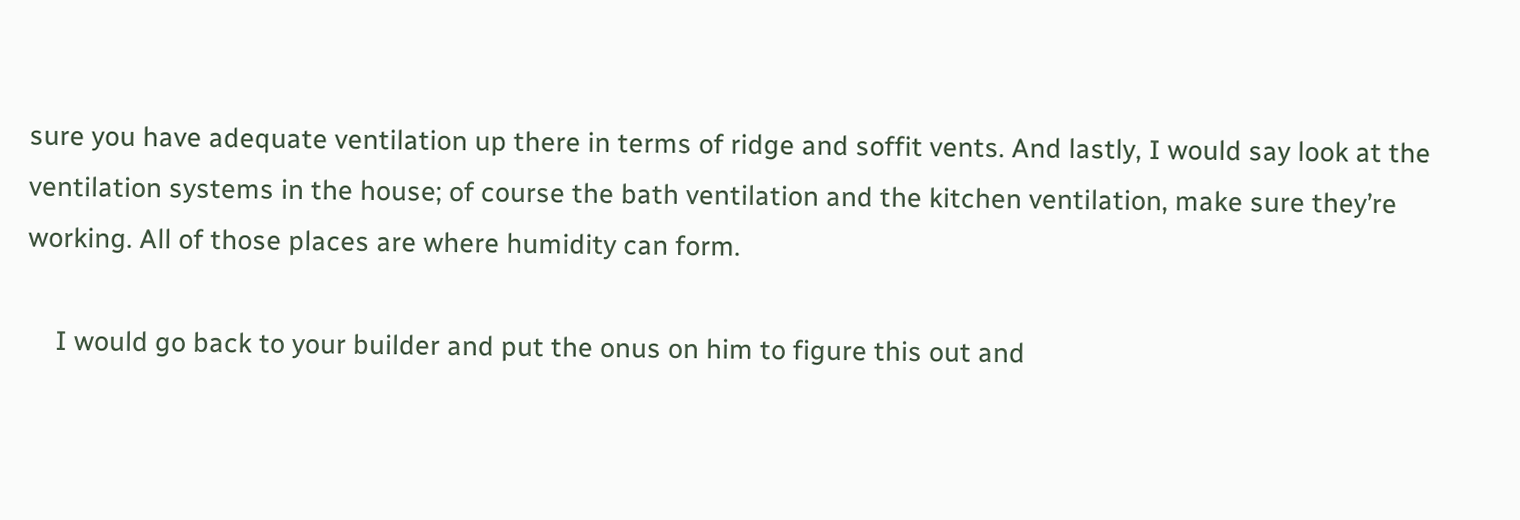sure you have adequate ventilation up there in terms of ridge and soffit vents. And lastly, I would say look at the ventilation systems in the house; of course the bath ventilation and the kitchen ventilation, make sure they’re working. All of those places are where humidity can form.

    I would go back to your builder and put the onus on him to figure this out and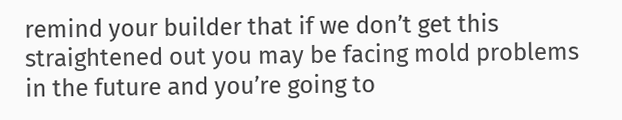remind your builder that if we don’t get this straightened out you may be facing mold problems in the future and you’re going to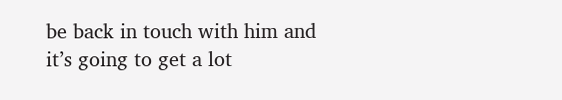be back in touch with him and it’s going to get a lot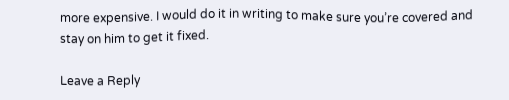more expensive. I would do it in writing to make sure you’re covered and stay on him to get it fixed.

Leave a Reply